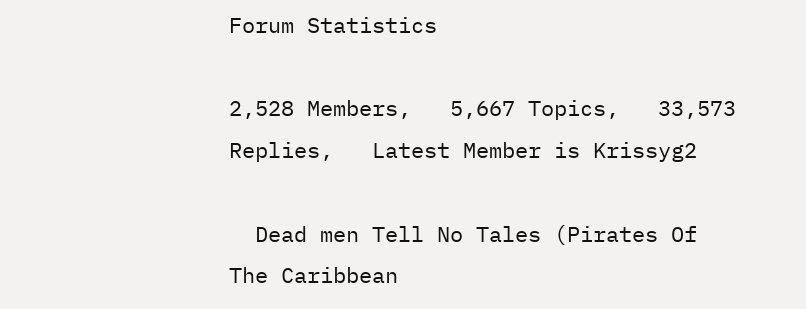Forum Statistics

2,528 Members,   5,667 Topics,   33,573 Replies,   Latest Member is Krissyg2

  Dead men Tell No Tales (Pirates Of The Caribbean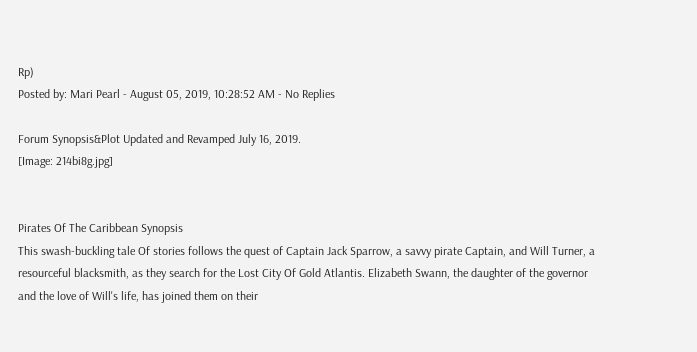Rp)
Posted by: Mari Pearl - August 05, 2019, 10:28:52 AM - No Replies

Forum Synopsis&Plot Updated and Revamped July 16, 2019.
[Image: 214bi8g.jpg]


Pirates Of The Caribbean Synopsis
This swash-buckling tale Of stories follows the quest of Captain Jack Sparrow, a savvy pirate Captain, and Will Turner, a resourceful blacksmith, as they search for the Lost City Of Gold Atlantis. Elizabeth Swann, the daughter of the governor and the love of Will's life, has joined them on their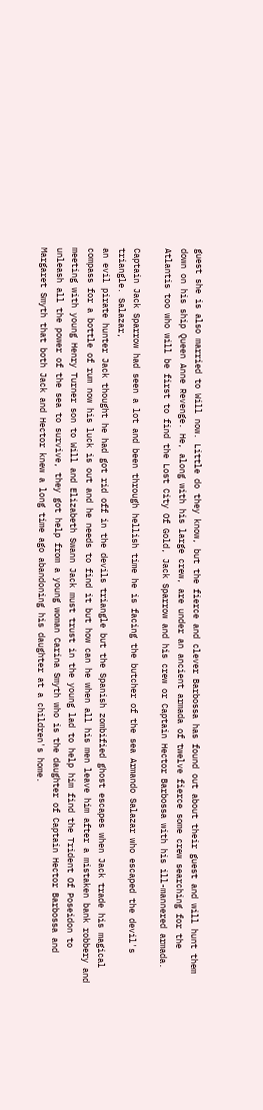guest she is also married to Will now. Little do they know, but the fierce and clever Barbossa has found out about their guest and will hunt them down on his ship Queen Anne Revenge. He, along with his large crew, are under an ancient armada of twelve fierce some crew searching for the Atlantis too who will be first to find the Lost City Of Gold, Jack Sparrow and his crew or Captain Hector Barbossa with his ill-mannered armada.

Captain Jack Sparrow had seen a lot and been through hellish time he is facing the butcher of the sea Armando Salazar who escaped the devil's triangle. Salazar,
an evil pirate hunter Jack thought he had got rid off in the devils triangle but the Spanish zombified ghost escapes when Jack trade his magical compass for a bottle of rum now his luck is out and he needs to find it but how can he when all his men leave him after a mistaken bank robbery and meeting with young Henry Turner son to Will and Elizabeth Swann Jack must trust in the young lad to help him find the Trident Of Poseidon to unleash all the power of the sea to survive, they got help from a young woman Carina Smyth who is the daughter of Captain Hector Barbossa and Margaret Smyth that both Jack and Hector knew a long time ago abandoning his daughter at a children's home.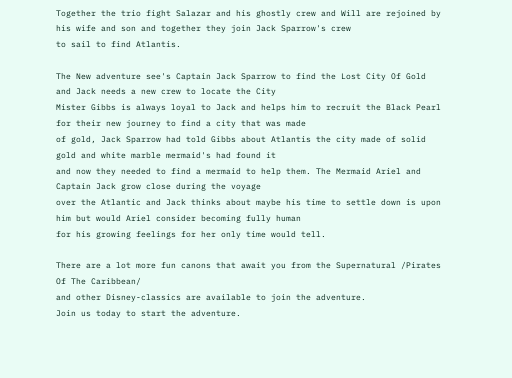Together the trio fight Salazar and his ghostly crew and Will are rejoined by his wife and son and together they join Jack Sparrow's crew
to sail to find Atlantis.

The New adventure see's Captain Jack Sparrow to find the Lost City Of Gold and Jack needs a new crew to locate the City
Mister Gibbs is always loyal to Jack and helps him to recruit the Black Pearl for their new journey to find a city that was made
of gold, Jack Sparrow had told Gibbs about Atlantis the city made of solid gold and white marble mermaid's had found it
and now they needed to find a mermaid to help them. The Mermaid Ariel and Captain Jack grow close during the voyage
over the Atlantic and Jack thinks about maybe his time to settle down is upon him but would Ariel consider becoming fully human
for his growing feelings for her only time would tell.

There are a lot more fun canons that await you from the Supernatural /Pirates Of The Caribbean/
and other Disney-classics are available to join the adventure.
Join us today to start the adventure.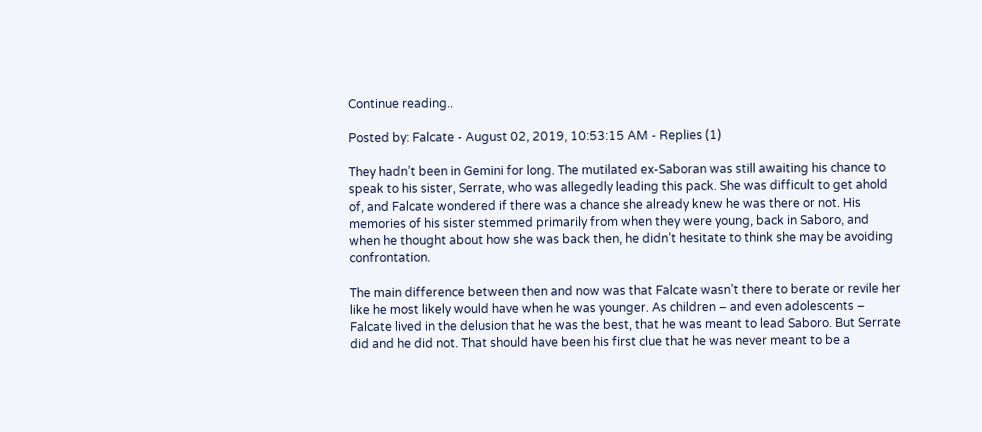Continue reading..

Posted by: Falcate - August 02, 2019, 10:53:15 AM - Replies (1)

They hadn’t been in Gemini for long. The mutilated ex-Saboran was still awaiting his chance to speak to his sister, Serrate, who was allegedly leading this pack. She was difficult to get ahold of, and Falcate wondered if there was a chance she already knew he was there or not. His memories of his sister stemmed primarily from when they were young, back in Saboro, and when he thought about how she was back then, he didn’t hesitate to think she may be avoiding confrontation.

The main difference between then and now was that Falcate wasn’t there to berate or revile her like he most likely would have when he was younger. As children – and even adolescents – Falcate lived in the delusion that he was the best, that he was meant to lead Saboro. But Serrate did and he did not. That should have been his first clue that he was never meant to be a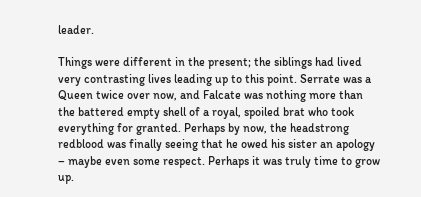leader.

Things were different in the present; the siblings had lived very contrasting lives leading up to this point. Serrate was a Queen twice over now, and Falcate was nothing more than the battered empty shell of a royal, spoiled brat who took everything for granted. Perhaps by now, the headstrong redblood was finally seeing that he owed his sister an apology – maybe even some respect. Perhaps it was truly time to grow up.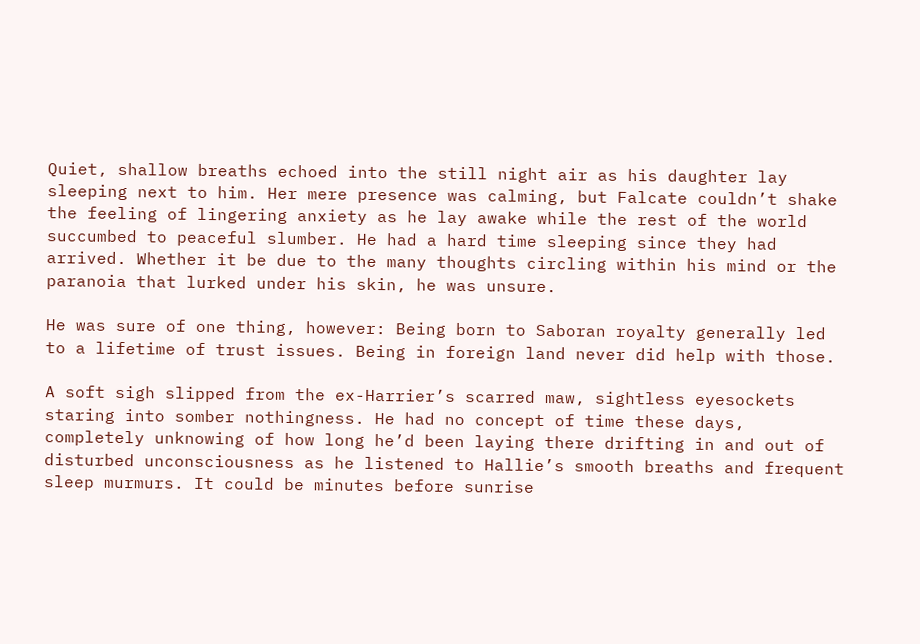Quiet, shallow breaths echoed into the still night air as his daughter lay sleeping next to him. Her mere presence was calming, but Falcate couldn’t shake the feeling of lingering anxiety as he lay awake while the rest of the world succumbed to peaceful slumber. He had a hard time sleeping since they had arrived. Whether it be due to the many thoughts circling within his mind or the paranoia that lurked under his skin, he was unsure.

He was sure of one thing, however: Being born to Saboran royalty generally led to a lifetime of trust issues. Being in foreign land never did help with those.

A soft sigh slipped from the ex-Harrier’s scarred maw, sightless eyesockets staring into somber nothingness. He had no concept of time these days, completely unknowing of how long he’d been laying there drifting in and out of disturbed unconsciousness as he listened to Hallie’s smooth breaths and frequent sleep murmurs. It could be minutes before sunrise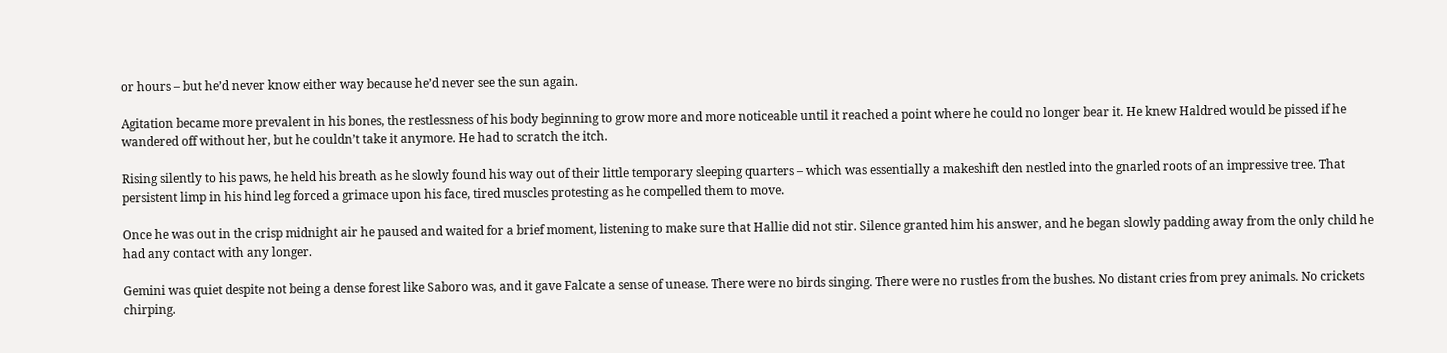or hours – but he’d never know either way because he’d never see the sun again.

Agitation became more prevalent in his bones, the restlessness of his body beginning to grow more and more noticeable until it reached a point where he could no longer bear it. He knew Haldred would be pissed if he wandered off without her, but he couldn’t take it anymore. He had to scratch the itch.

Rising silently to his paws, he held his breath as he slowly found his way out of their little temporary sleeping quarters – which was essentially a makeshift den nestled into the gnarled roots of an impressive tree. That persistent limp in his hind leg forced a grimace upon his face, tired muscles protesting as he compelled them to move.

Once he was out in the crisp midnight air he paused and waited for a brief moment, listening to make sure that Hallie did not stir. Silence granted him his answer, and he began slowly padding away from the only child he had any contact with any longer.

Gemini was quiet despite not being a dense forest like Saboro was, and it gave Falcate a sense of unease. There were no birds singing. There were no rustles from the bushes. No distant cries from prey animals. No crickets chirping.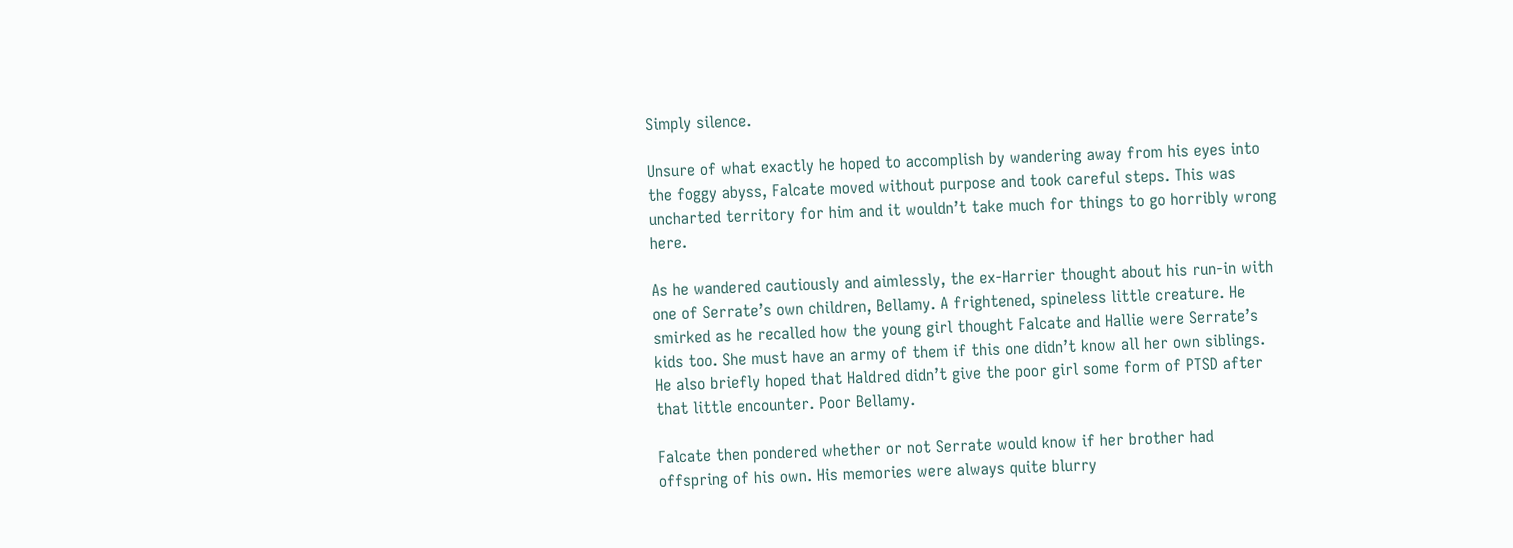Simply silence.

Unsure of what exactly he hoped to accomplish by wandering away from his eyes into the foggy abyss, Falcate moved without purpose and took careful steps. This was uncharted territory for him and it wouldn’t take much for things to go horribly wrong here.

As he wandered cautiously and aimlessly, the ex-Harrier thought about his run-in with one of Serrate’s own children, Bellamy. A frightened, spineless little creature. He smirked as he recalled how the young girl thought Falcate and Hallie were Serrate’s kids too. She must have an army of them if this one didn’t know all her own siblings. He also briefly hoped that Haldred didn’t give the poor girl some form of PTSD after that little encounter. Poor Bellamy.

Falcate then pondered whether or not Serrate would know if her brother had offspring of his own. His memories were always quite blurry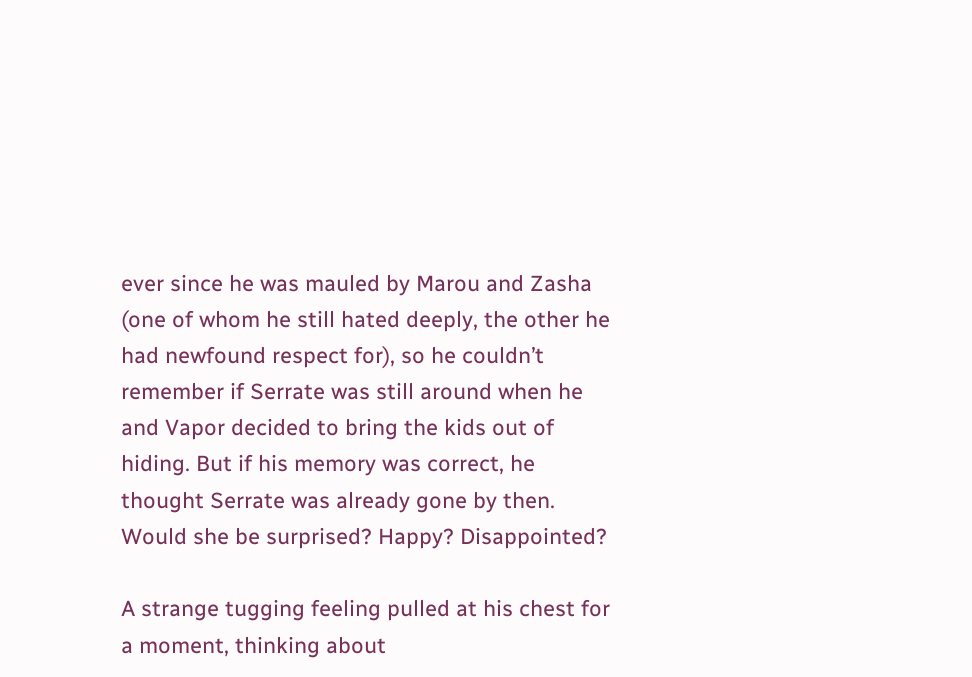ever since he was mauled by Marou and Zasha (one of whom he still hated deeply, the other he had newfound respect for), so he couldn’t remember if Serrate was still around when he and Vapor decided to bring the kids out of hiding. But if his memory was correct, he thought Serrate was already gone by then. Would she be surprised? Happy? Disappointed?

A strange tugging feeling pulled at his chest for a moment, thinking about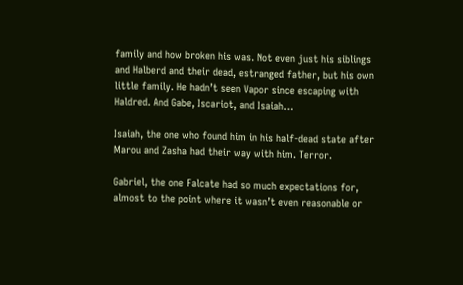family and how broken his was. Not even just his siblings and Halberd and their dead, estranged father, but his own little family. He hadn’t seen Vapor since escaping with Haldred. And Gabe, Iscariot, and Isaiah…

Isaiah, the one who found him in his half-dead state after Marou and Zasha had their way with him. Terror.

Gabriel, the one Falcate had so much expectations for, almost to the point where it wasn’t even reasonable or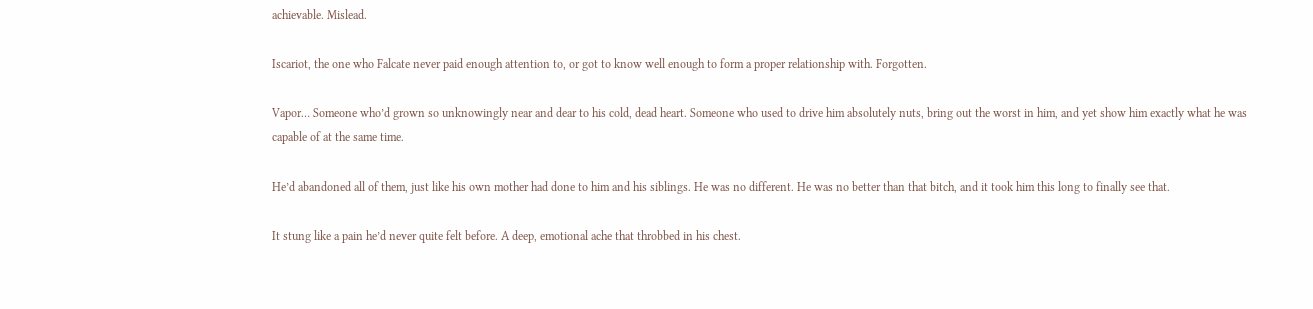achievable. Mislead.

Iscariot, the one who Falcate never paid enough attention to, or got to know well enough to form a proper relationship with. Forgotten.

Vapor… Someone who’d grown so unknowingly near and dear to his cold, dead heart. Someone who used to drive him absolutely nuts, bring out the worst in him, and yet show him exactly what he was capable of at the same time.

He’d abandoned all of them, just like his own mother had done to him and his siblings. He was no different. He was no better than that bitch, and it took him this long to finally see that.

It stung like a pain he’d never quite felt before. A deep, emotional ache that throbbed in his chest.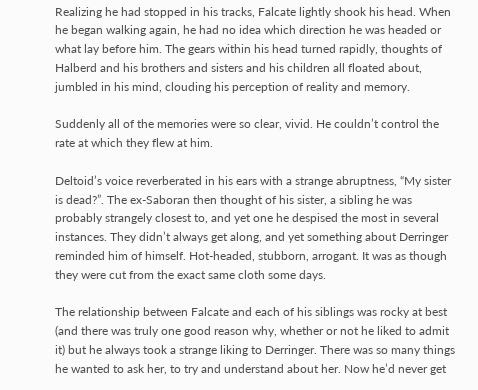Realizing he had stopped in his tracks, Falcate lightly shook his head. When he began walking again, he had no idea which direction he was headed or what lay before him. The gears within his head turned rapidly, thoughts of Halberd and his brothers and sisters and his children all floated about, jumbled in his mind, clouding his perception of reality and memory.

Suddenly all of the memories were so clear, vivid. He couldn’t control the rate at which they flew at him.

Deltoid’s voice reverberated in his ears with a strange abruptness, “My sister is dead?”. The ex-Saboran then thought of his sister, a sibling he was probably strangely closest to, and yet one he despised the most in several instances. They didn’t always get along, and yet something about Derringer reminded him of himself. Hot-headed, stubborn, arrogant. It was as though they were cut from the exact same cloth some days.

The relationship between Falcate and each of his siblings was rocky at best (and there was truly one good reason why, whether or not he liked to admit it) but he always took a strange liking to Derringer. There was so many things he wanted to ask her, to try and understand about her. Now he’d never get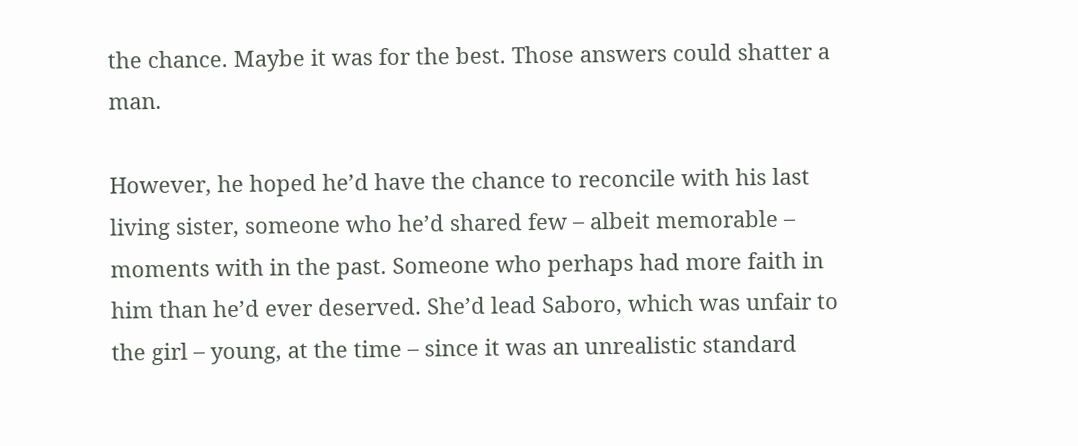the chance. Maybe it was for the best. Those answers could shatter a man.

However, he hoped he’d have the chance to reconcile with his last living sister, someone who he’d shared few – albeit memorable – moments with in the past. Someone who perhaps had more faith in him than he’d ever deserved. She’d lead Saboro, which was unfair to the girl – young, at the time – since it was an unrealistic standard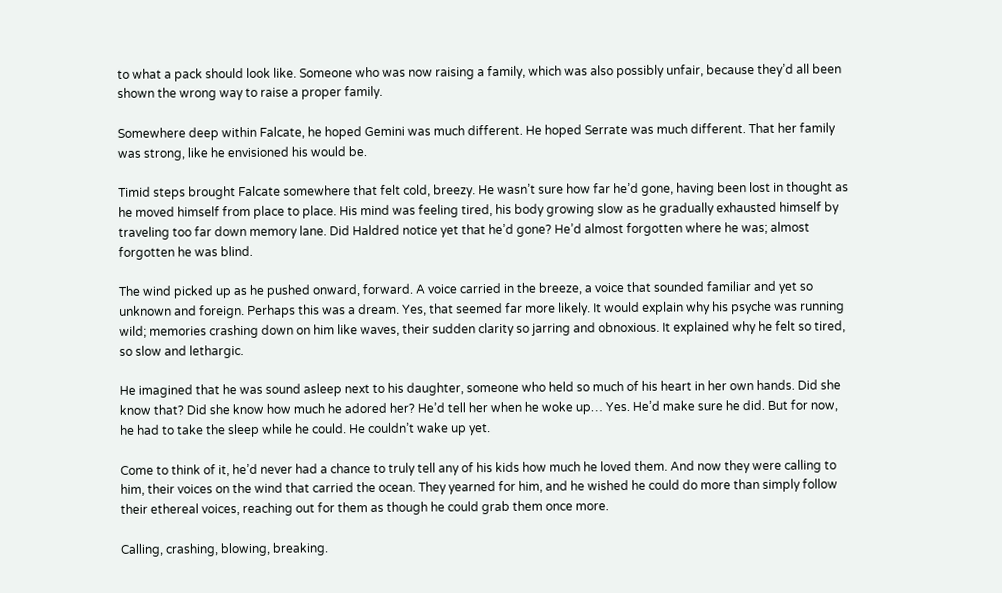to what a pack should look like. Someone who was now raising a family, which was also possibly unfair, because they’d all been shown the wrong way to raise a proper family.

Somewhere deep within Falcate, he hoped Gemini was much different. He hoped Serrate was much different. That her family was strong, like he envisioned his would be.

Timid steps brought Falcate somewhere that felt cold, breezy. He wasn’t sure how far he’d gone, having been lost in thought as he moved himself from place to place. His mind was feeling tired, his body growing slow as he gradually exhausted himself by traveling too far down memory lane. Did Haldred notice yet that he’d gone? He’d almost forgotten where he was; almost forgotten he was blind.

The wind picked up as he pushed onward, forward. A voice carried in the breeze, a voice that sounded familiar and yet so unknown and foreign. Perhaps this was a dream. Yes, that seemed far more likely. It would explain why his psyche was running wild; memories crashing down on him like waves, their sudden clarity so jarring and obnoxious. It explained why he felt so tired, so slow and lethargic.

He imagined that he was sound asleep next to his daughter, someone who held so much of his heart in her own hands. Did she know that? Did she know how much he adored her? He’d tell her when he woke up… Yes. He’d make sure he did. But for now, he had to take the sleep while he could. He couldn’t wake up yet.

Come to think of it, he’d never had a chance to truly tell any of his kids how much he loved them. And now they were calling to him, their voices on the wind that carried the ocean. They yearned for him, and he wished he could do more than simply follow their ethereal voices, reaching out for them as though he could grab them once more.

Calling, crashing, blowing, breaking.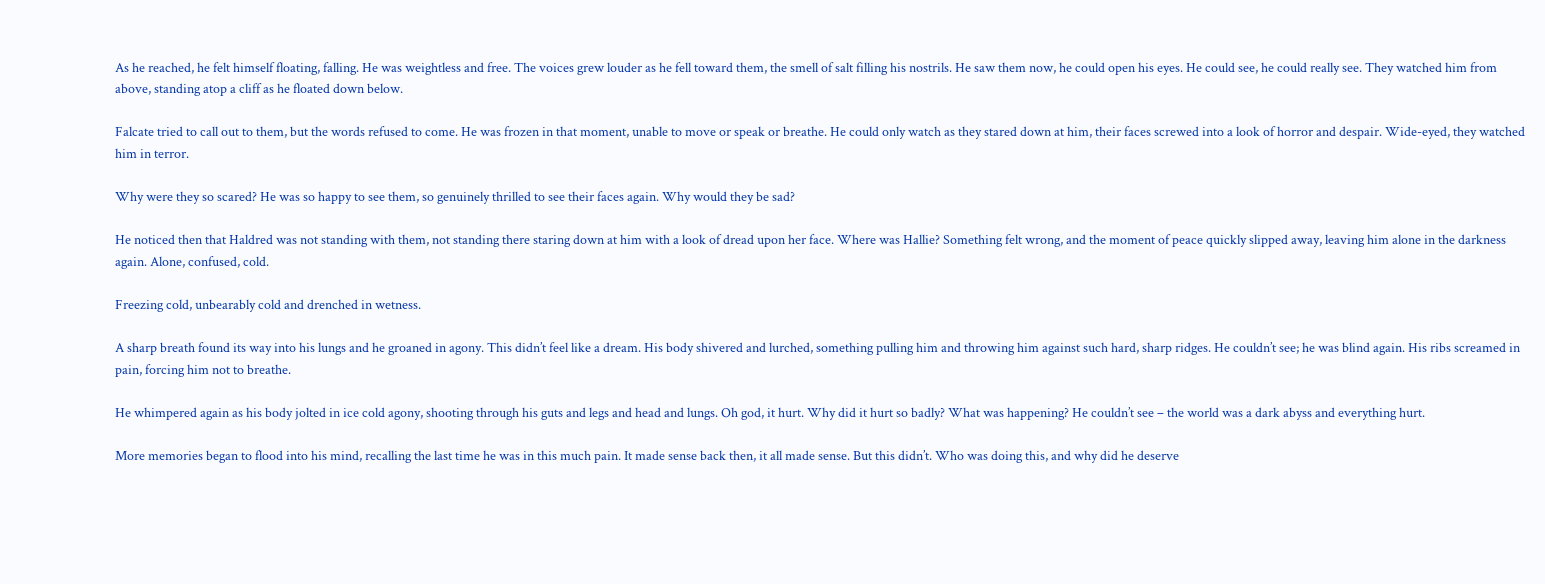As he reached, he felt himself floating, falling. He was weightless and free. The voices grew louder as he fell toward them, the smell of salt filling his nostrils. He saw them now, he could open his eyes. He could see, he could really see. They watched him from above, standing atop a cliff as he floated down below.

Falcate tried to call out to them, but the words refused to come. He was frozen in that moment, unable to move or speak or breathe. He could only watch as they stared down at him, their faces screwed into a look of horror and despair. Wide-eyed, they watched him in terror.

Why were they so scared? He was so happy to see them, so genuinely thrilled to see their faces again. Why would they be sad?

He noticed then that Haldred was not standing with them, not standing there staring down at him with a look of dread upon her face. Where was Hallie? Something felt wrong, and the moment of peace quickly slipped away, leaving him alone in the darkness again. Alone, confused, cold.

Freezing cold, unbearably cold and drenched in wetness.

A sharp breath found its way into his lungs and he groaned in agony. This didn’t feel like a dream. His body shivered and lurched, something pulling him and throwing him against such hard, sharp ridges. He couldn’t see; he was blind again. His ribs screamed in pain, forcing him not to breathe.

He whimpered again as his body jolted in ice cold agony, shooting through his guts and legs and head and lungs. Oh god, it hurt. Why did it hurt so badly? What was happening? He couldn’t see – the world was a dark abyss and everything hurt.

More memories began to flood into his mind, recalling the last time he was in this much pain. It made sense back then, it all made sense. But this didn’t. Who was doing this, and why did he deserve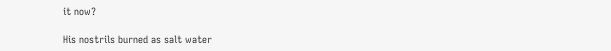it now?

His nostrils burned as salt water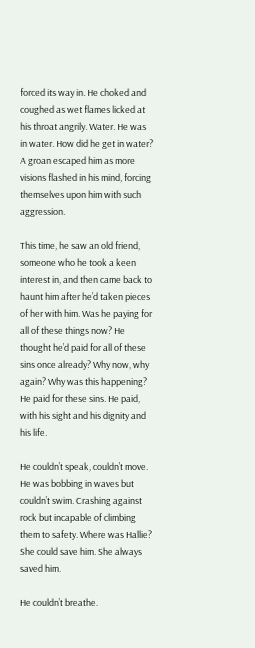forced its way in. He choked and coughed as wet flames licked at his throat angrily. Water. He was in water. How did he get in water? A groan escaped him as more visions flashed in his mind, forcing themselves upon him with such aggression.

This time, he saw an old friend, someone who he took a keen interest in, and then came back to haunt him after he’d taken pieces of her with him. Was he paying for all of these things now? He thought he’d paid for all of these sins once already? Why now, why again? Why was this happening? He paid for these sins. He paid, with his sight and his dignity and his life.

He couldn’t speak, couldn’t move. He was bobbing in waves but couldn’t swim. Crashing against rock but incapable of climbing them to safety. Where was Hallie? She could save him. She always saved him.

He couldn’t breathe.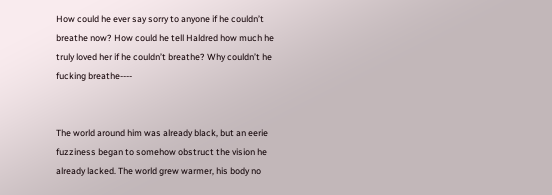How could he ever say sorry to anyone if he couldn’t breathe now? How could he tell Haldred how much he truly loved her if he couldn’t breathe? Why couldn’t he fucking breathe----


The world around him was already black, but an eerie fuzziness began to somehow obstruct the vision he already lacked. The world grew warmer, his body no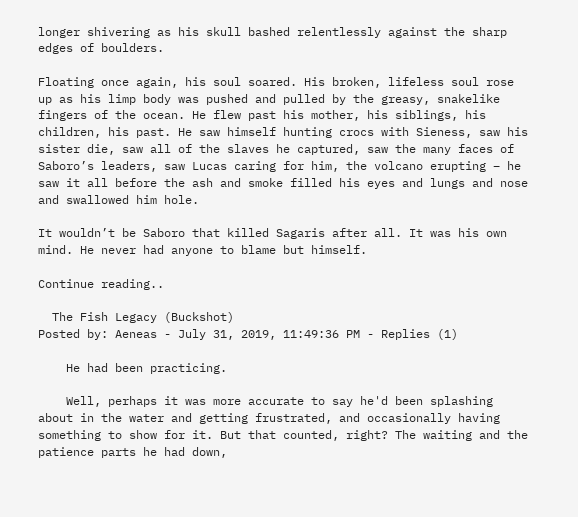longer shivering as his skull bashed relentlessly against the sharp edges of boulders.

Floating once again, his soul soared. His broken, lifeless soul rose up as his limp body was pushed and pulled by the greasy, snakelike fingers of the ocean. He flew past his mother, his siblings, his children, his past. He saw himself hunting crocs with Sieness, saw his sister die, saw all of the slaves he captured, saw the many faces of Saboro’s leaders, saw Lucas caring for him, the volcano erupting – he saw it all before the ash and smoke filled his eyes and lungs and nose and swallowed him hole.

It wouldn’t be Saboro that killed Sagaris after all. It was his own mind. He never had anyone to blame but himself.

Continue reading..

  The Fish Legacy (Buckshot)
Posted by: Aeneas - July 31, 2019, 11:49:36 PM - Replies (1)

    He had been practicing.

    Well, perhaps it was more accurate to say he'd been splashing about in the water and getting frustrated, and occasionally having something to show for it. But that counted, right? The waiting and the patience parts he had down,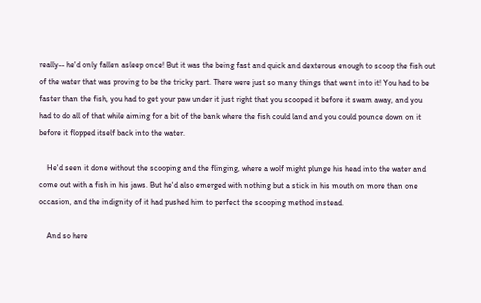really-- he'd only fallen asleep once! But it was the being fast and quick and dexterous enough to scoop the fish out of the water that was proving to be the tricky part. There were just so many things that went into it! You had to be faster than the fish, you had to get your paw under it just right that you scooped it before it swam away, and you had to do all of that while aiming for a bit of the bank where the fish could land and you could pounce down on it before it flopped itself back into the water.

    He'd seen it done without the scooping and the flinging, where a wolf might plunge his head into the water and come out with a fish in his jaws. But he'd also emerged with nothing but a stick in his mouth on more than one occasion, and the indignity of it had pushed him to perfect the scooping method instead.

    And so here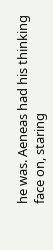he was. Aeneas had his thinking face on, staring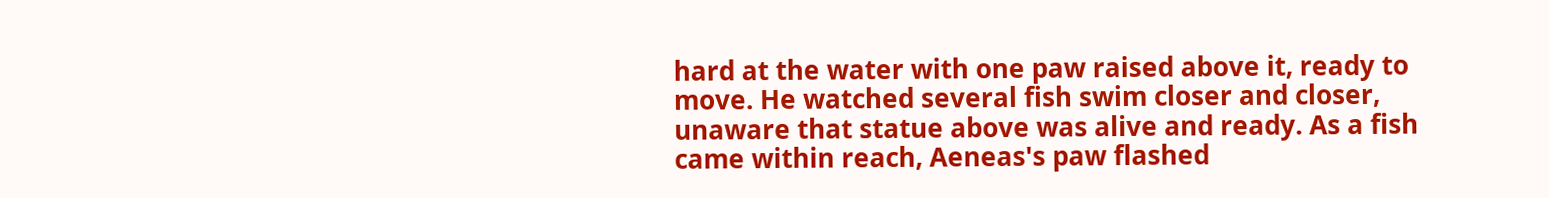hard at the water with one paw raised above it, ready to move. He watched several fish swim closer and closer, unaware that statue above was alive and ready. As a fish came within reach, Aeneas's paw flashed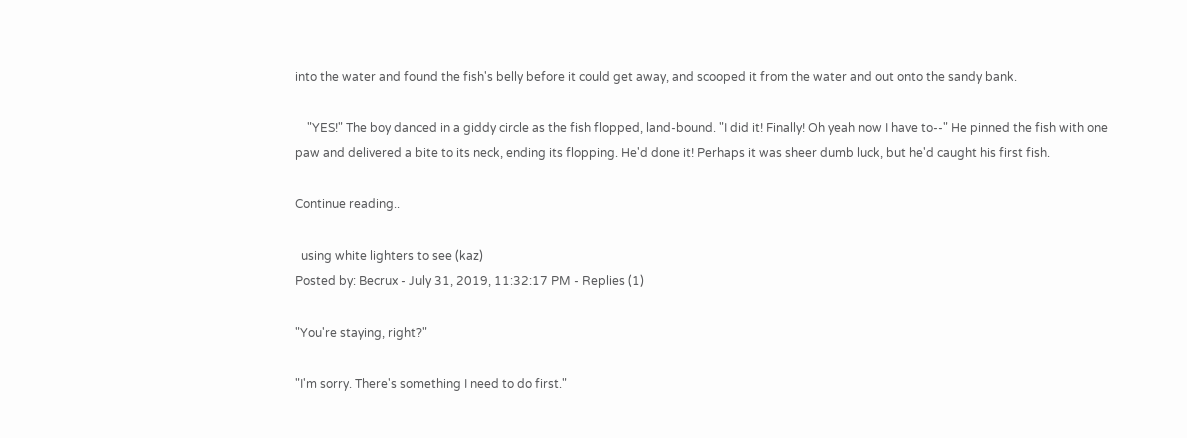into the water and found the fish's belly before it could get away, and scooped it from the water and out onto the sandy bank.

    "YES!" The boy danced in a giddy circle as the fish flopped, land-bound. "I did it! Finally! Oh yeah now I have to--" He pinned the fish with one paw and delivered a bite to its neck, ending its flopping. He'd done it! Perhaps it was sheer dumb luck, but he'd caught his first fish.

Continue reading..

  using white lighters to see (kaz)
Posted by: Becrux - July 31, 2019, 11:32:17 PM - Replies (1)

"You're staying, right?"

"I'm sorry. There's something I need to do first."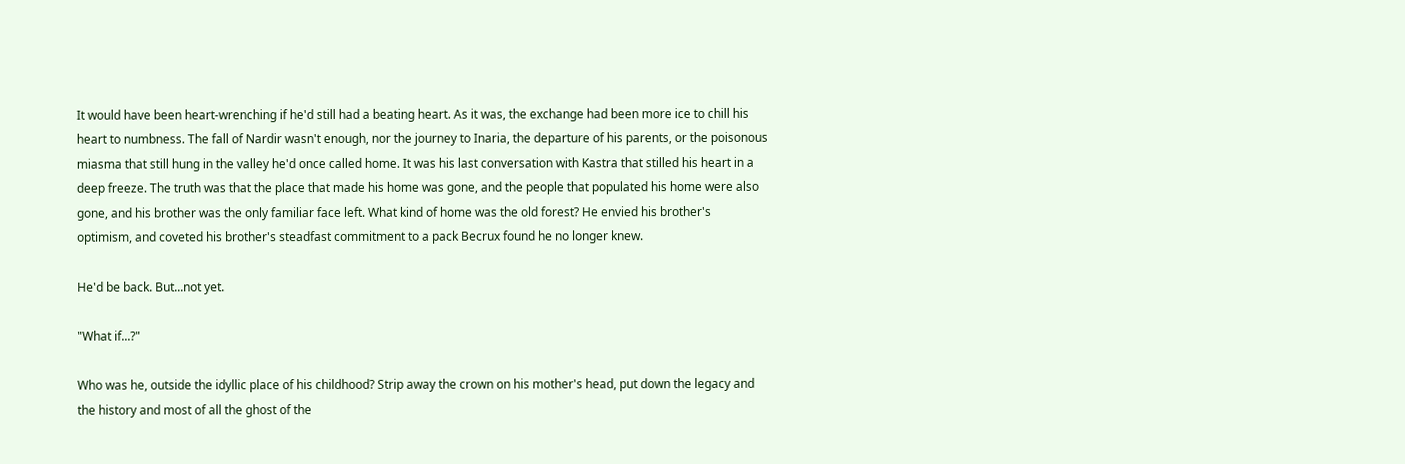It would have been heart-wrenching if he'd still had a beating heart. As it was, the exchange had been more ice to chill his heart to numbness. The fall of Nardir wasn't enough, nor the journey to Inaria, the departure of his parents, or the poisonous miasma that still hung in the valley he'd once called home. It was his last conversation with Kastra that stilled his heart in a deep freeze. The truth was that the place that made his home was gone, and the people that populated his home were also gone, and his brother was the only familiar face left. What kind of home was the old forest? He envied his brother's optimism, and coveted his brother's steadfast commitment to a pack Becrux found he no longer knew.

He'd be back. But...not yet.

"What if...?"

Who was he, outside the idyllic place of his childhood? Strip away the crown on his mother's head, put down the legacy and the history and most of all the ghost of the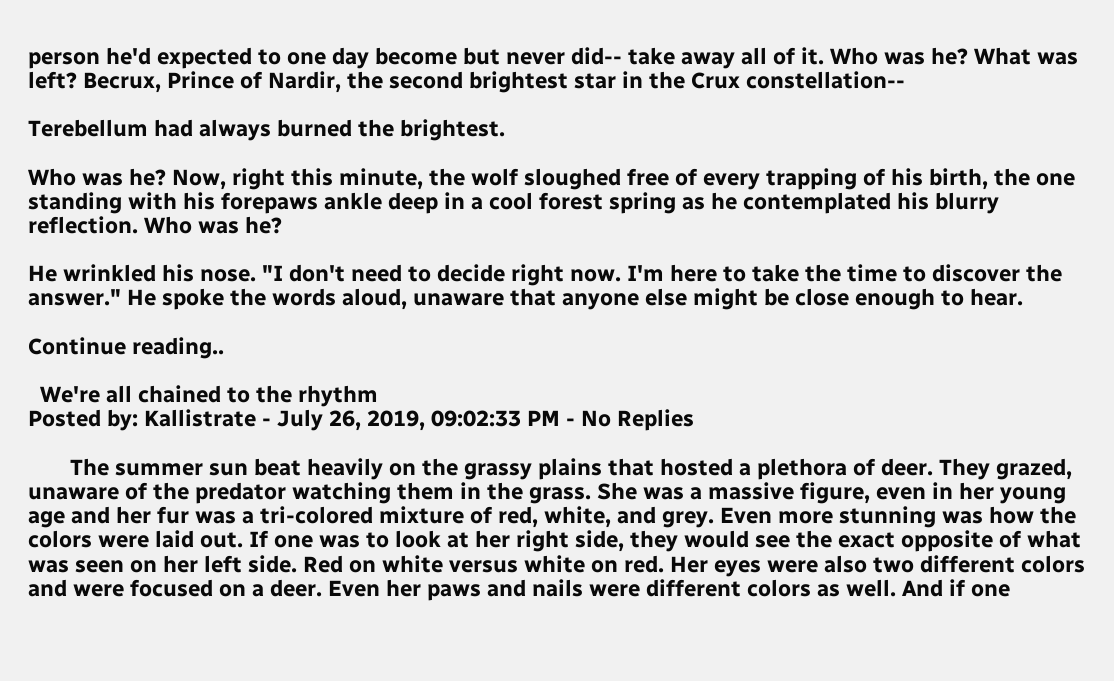person he'd expected to one day become but never did-- take away all of it. Who was he? What was left? Becrux, Prince of Nardir, the second brightest star in the Crux constellation--

Terebellum had always burned the brightest.

Who was he? Now, right this minute, the wolf sloughed free of every trapping of his birth, the one standing with his forepaws ankle deep in a cool forest spring as he contemplated his blurry reflection. Who was he?

He wrinkled his nose. "I don't need to decide right now. I'm here to take the time to discover the answer." He spoke the words aloud, unaware that anyone else might be close enough to hear.

Continue reading..

  We're all chained to the rhythm
Posted by: Kallistrate - July 26, 2019, 09:02:33 PM - No Replies

       The summer sun beat heavily on the grassy plains that hosted a plethora of deer. They grazed, unaware of the predator watching them in the grass. She was a massive figure, even in her young age and her fur was a tri-colored mixture of red, white, and grey. Even more stunning was how the colors were laid out. If one was to look at her right side, they would see the exact opposite of what was seen on her left side. Red on white versus white on red. Her eyes were also two different colors and were focused on a deer. Even her paws and nails were different colors as well. And if one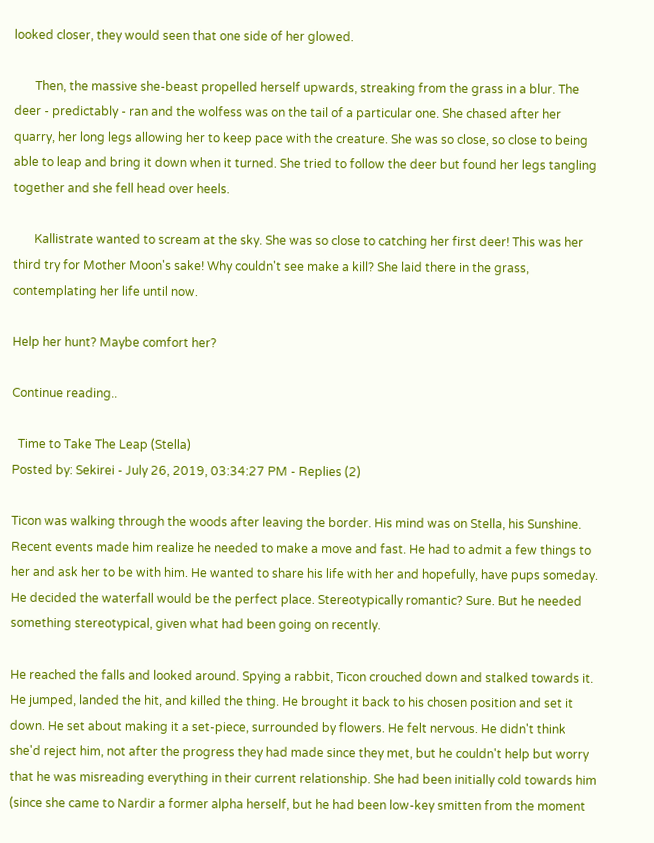looked closer, they would seen that one side of her glowed.

       Then, the massive she-beast propelled herself upwards, streaking from the grass in a blur. The deer - predictably - ran and the wolfess was on the tail of a particular one. She chased after her quarry, her long legs allowing her to keep pace with the creature. She was so close, so close to being able to leap and bring it down when it turned. She tried to follow the deer but found her legs tangling together and she fell head over heels.

       Kallistrate wanted to scream at the sky. She was so close to catching her first deer! This was her third try for Mother Moon's sake! Why couldn't see make a kill? She laid there in the grass, contemplating her life until now.

Help her hunt? Maybe comfort her?

Continue reading..

  Time to Take The Leap (Stella)
Posted by: Sekirei - July 26, 2019, 03:34:27 PM - Replies (2)

Ticon was walking through the woods after leaving the border. His mind was on Stella, his Sunshine. Recent events made him realize he needed to make a move and fast. He had to admit a few things to her and ask her to be with him. He wanted to share his life with her and hopefully, have pups someday. He decided the waterfall would be the perfect place. Stereotypically romantic? Sure. But he needed something stereotypical, given what had been going on recently.

He reached the falls and looked around. Spying a rabbit, Ticon crouched down and stalked towards it. He jumped, landed the hit, and killed the thing. He brought it back to his chosen position and set it down. He set about making it a set-piece, surrounded by flowers. He felt nervous. He didn't think she'd reject him, not after the progress they had made since they met, but he couldn't help but worry that he was misreading everything in their current relationship. She had been initially cold towards him (since she came to Nardir a former alpha herself, but he had been low-key smitten from the moment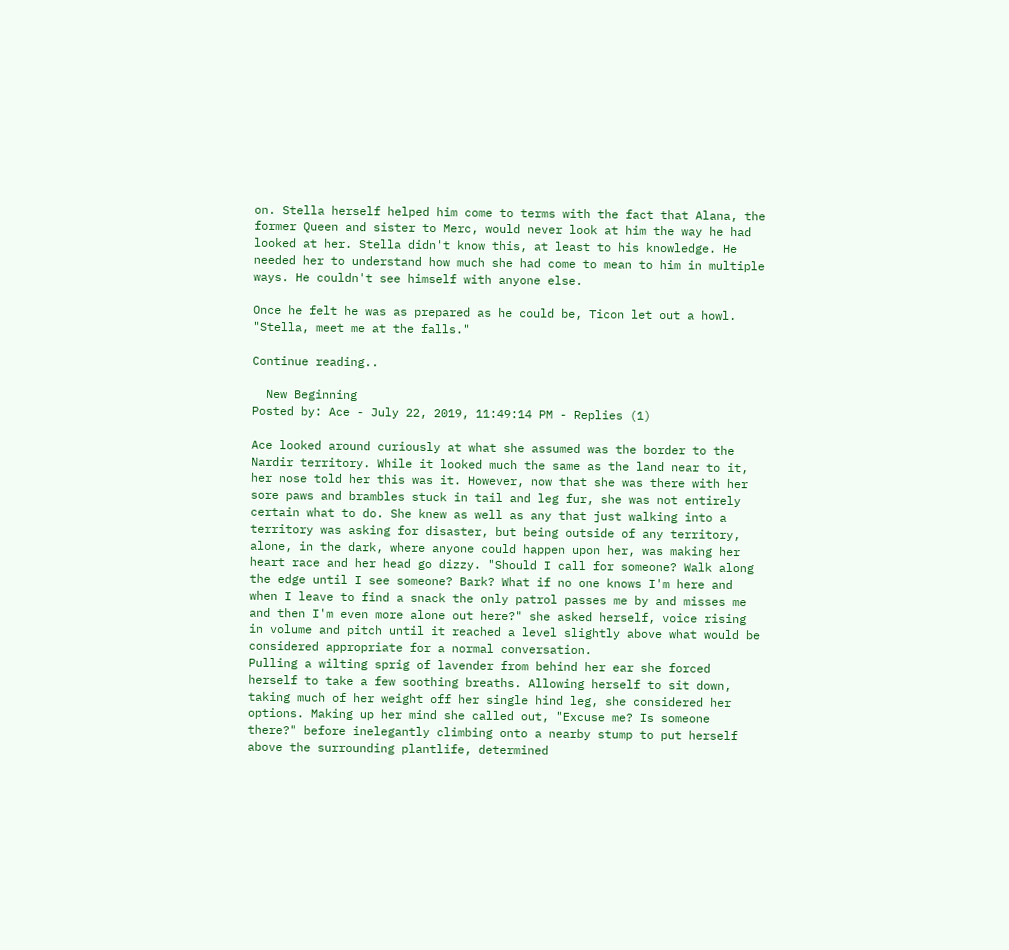on. Stella herself helped him come to terms with the fact that Alana, the former Queen and sister to Merc, would never look at him the way he had looked at her. Stella didn't know this, at least to his knowledge. He needed her to understand how much she had come to mean to him in multiple ways. He couldn't see himself with anyone else.

Once he felt he was as prepared as he could be, Ticon let out a howl. "Stella, meet me at the falls."

Continue reading..

  New Beginning
Posted by: Ace - July 22, 2019, 11:49:14 PM - Replies (1)

Ace looked around curiously at what she assumed was the border to the Nardir territory. While it looked much the same as the land near to it, her nose told her this was it. However, now that she was there with her sore paws and brambles stuck in tail and leg fur, she was not entirely certain what to do. She knew as well as any that just walking into a territory was asking for disaster, but being outside of any territory, alone, in the dark, where anyone could happen upon her, was making her heart race and her head go dizzy. "Should I call for someone? Walk along the edge until I see someone? Bark? What if no one knows I'm here and when I leave to find a snack the only patrol passes me by and misses me and then I'm even more alone out here?" she asked herself, voice rising in volume and pitch until it reached a level slightly above what would be considered appropriate for a normal conversation.
Pulling a wilting sprig of lavender from behind her ear she forced herself to take a few soothing breaths. Allowing herself to sit down, taking much of her weight off her single hind leg, she considered her options. Making up her mind she called out, "Excuse me? Is someone there?" before inelegantly climbing onto a nearby stump to put herself above the surrounding plantlife, determined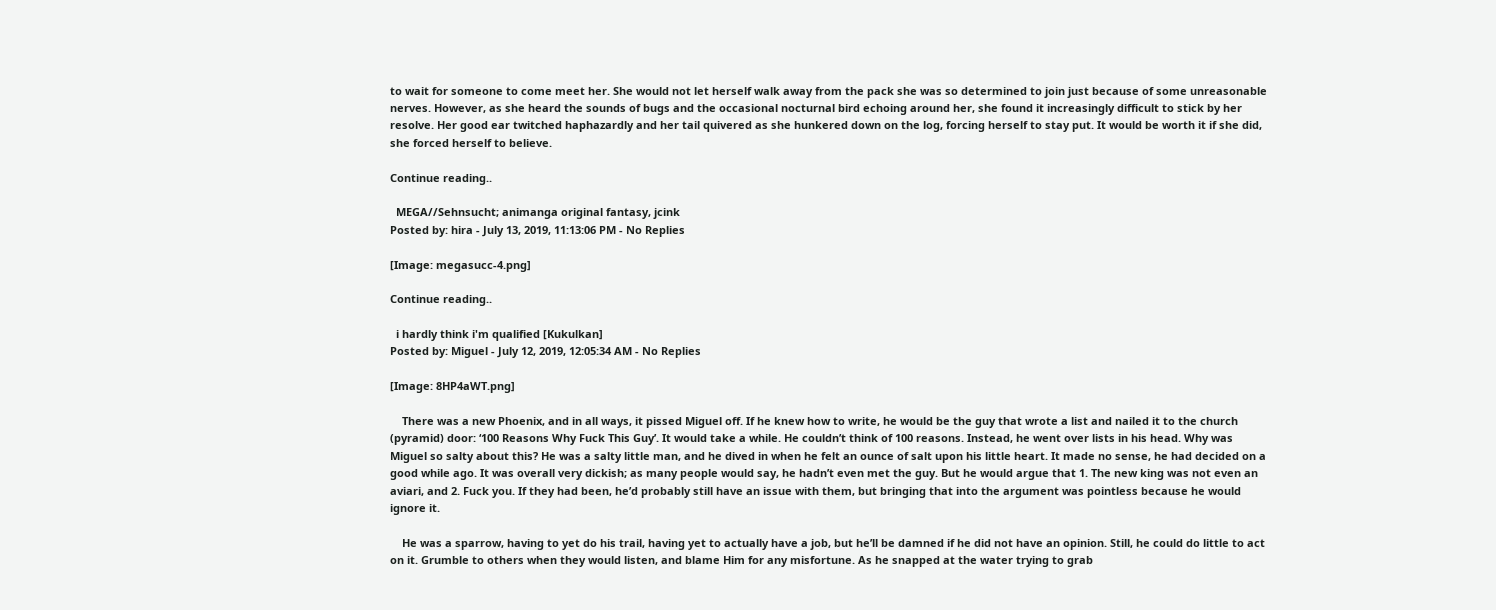to wait for someone to come meet her. She would not let herself walk away from the pack she was so determined to join just because of some unreasonable nerves. However, as she heard the sounds of bugs and the occasional nocturnal bird echoing around her, she found it increasingly difficult to stick by her resolve. Her good ear twitched haphazardly and her tail quivered as she hunkered down on the log, forcing herself to stay put. It would be worth it if she did, she forced herself to believe.

Continue reading..

  MEGA//Sehnsucht; animanga original fantasy, jcink
Posted by: hira - July 13, 2019, 11:13:06 PM - No Replies

[Image: megasucc-4.png]

Continue reading..

  i hardly think i'm qualified [Kukulkan]
Posted by: Miguel - July 12, 2019, 12:05:34 AM - No Replies

[Image: 8HP4aWT.png]

    There was a new Phoenix, and in all ways, it pissed Miguel off. If he knew how to write, he would be the guy that wrote a list and nailed it to the church (pyramid) door: ‘100 Reasons Why Fuck This Guy’. It would take a while. He couldn’t think of 100 reasons. Instead, he went over lists in his head. Why was Miguel so salty about this? He was a salty little man, and he dived in when he felt an ounce of salt upon his little heart. It made no sense, he had decided on a good while ago. It was overall very dickish; as many people would say, he hadn’t even met the guy. But he would argue that 1. The new king was not even an aviari, and 2. Fuck you. If they had been, he’d probably still have an issue with them, but bringing that into the argument was pointless because he would ignore it.

    He was a sparrow, having to yet do his trail, having yet to actually have a job, but he’ll be damned if he did not have an opinion. Still, he could do little to act on it. Grumble to others when they would listen, and blame Him for any misfortune. As he snapped at the water trying to grab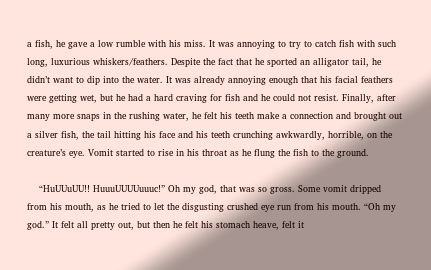a fish, he gave a low rumble with his miss. It was annoying to try to catch fish with such long, luxurious whiskers/feathers. Despite the fact that he sported an alligator tail, he didn’t want to dip into the water. It was already annoying enough that his facial feathers were getting wet, but he had a hard craving for fish and he could not resist. Finally, after many more snaps in the rushing water, he felt his teeth make a connection and brought out a silver fish, the tail hitting his face and his teeth crunching awkwardly, horrible, on the creature’s eye. Vomit started to rise in his throat as he flung the fish to the ground.

    “HuUUuUU!! HuuuUUUUuuuc!” Oh my god, that was so gross. Some vomit dripped from his mouth, as he tried to let the disgusting crushed eye run from his mouth. “Oh my god.” It felt all pretty out, but then he felt his stomach heave, felt it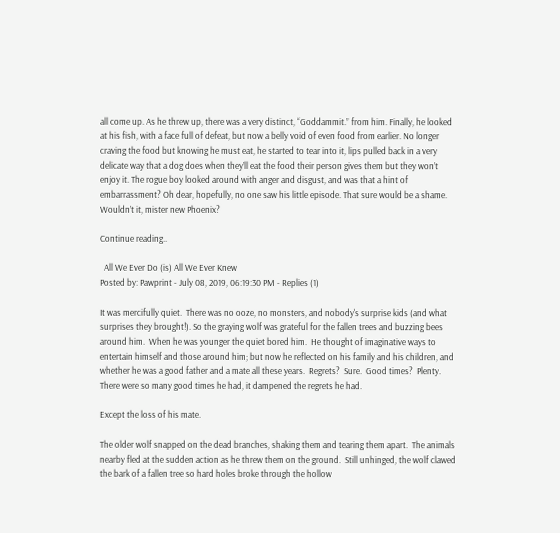all come up. As he threw up, there was a very distinct, “Goddammit.” from him. Finally, he looked at his fish, with a face full of defeat, but now a belly void of even food from earlier. No longer craving the food but knowing he must eat, he started to tear into it, lips pulled back in a very delicate way that a dog does when they’ll eat the food their person gives them but they won’t enjoy it. The rogue boy looked around with anger and disgust, and was that a hint of embarrassment? Oh dear, hopefully, no one saw his little episode. That sure would be a shame. Wouldn’t it, mister new Phoenix?

Continue reading..

  All We Ever Do (is) All We Ever Knew
Posted by: Pawprint - July 08, 2019, 06:19:30 PM - Replies (1)

It was mercifully quiet.  There was no ooze, no monsters, and nobody's surprise kids (and what surprises they brought!). So the graying wolf was grateful for the fallen trees and buzzing bees around him.  When he was younger the quiet bored him.  He thought of imaginative ways to entertain himself and those around him; but now he reflected on his family and his children, and whether he was a good father and a mate all these years.  Regrets?  Sure.  Good times?  Plenty.  There were so many good times he had, it dampened the regrets he had.

Except the loss of his mate.

The older wolf snapped on the dead branches, shaking them and tearing them apart.  The animals nearby fled at the sudden action as he threw them on the ground.  Still unhinged, the wolf clawed the bark of a fallen tree so hard holes broke through the hollow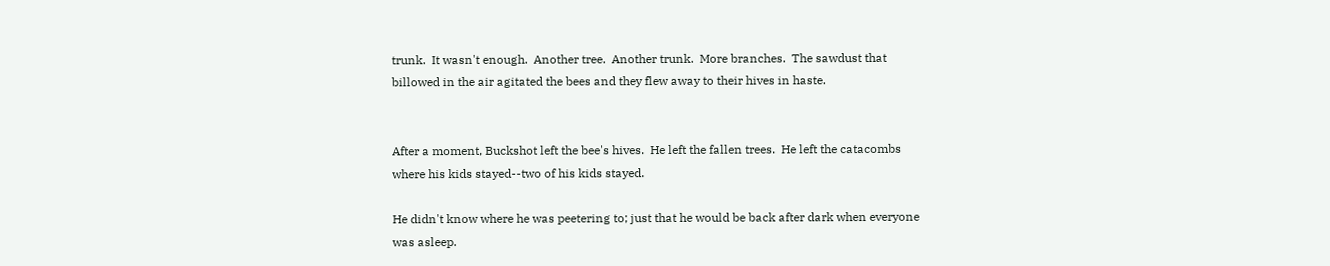trunk.  It wasn't enough.  Another tree.  Another trunk.  More branches.  The sawdust that billowed in the air agitated the bees and they flew away to their hives in haste.


After a moment, Buckshot left the bee's hives.  He left the fallen trees.  He left the catacombs where his kids stayed--two of his kids stayed.

He didn't know where he was peetering to; just that he would be back after dark when everyone was asleep.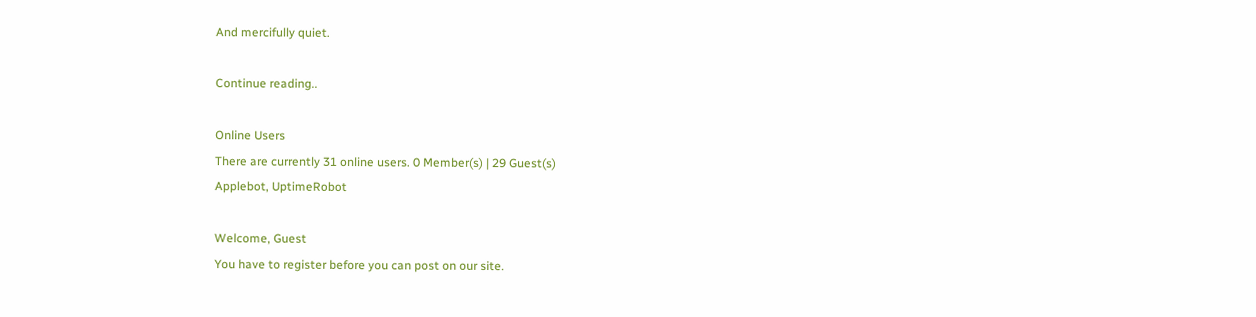And mercifully quiet.

Continue reading..

Online Users
There are currently 31 online users. 0 Member(s) | 29 Guest(s)
Applebot, UptimeRobot

Welcome, Guest
You have to register before you can post on our site.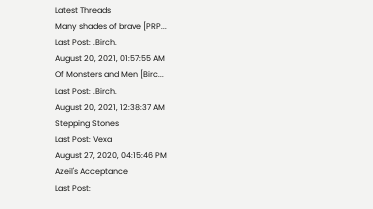Latest Threads
Many shades of brave [PRP...
Last Post: .Birch.
August 20, 2021, 01:57:55 AM
Of Monsters and Men [Birc...
Last Post: .Birch.
August 20, 2021, 12:38:37 AM
Stepping Stones
Last Post: Vexa
August 27, 2020, 04:15:46 PM
Azeil's Acceptance
Last Post: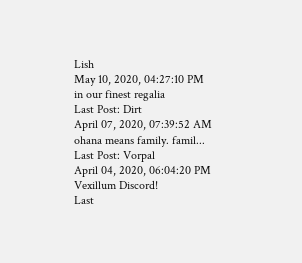Lish
May 10, 2020, 04:27:10 PM
in our finest regalia
Last Post: Dirt
April 07, 2020, 07:39:52 AM
ohana means family. famil...
Last Post: Vorpal
April 04, 2020, 06:04:20 PM
Vexillum Discord!
Last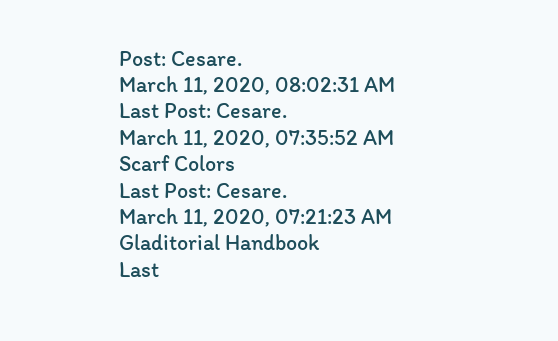Post: Cesare.
March 11, 2020, 08:02:31 AM
Last Post: Cesare.
March 11, 2020, 07:35:52 AM
Scarf Colors
Last Post: Cesare.
March 11, 2020, 07:21:23 AM
Gladitorial Handbook
Last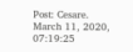Post: Cesare.
March 11, 2020, 07:19:25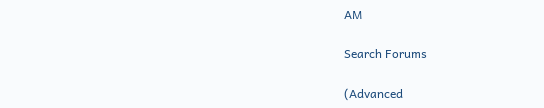AM

Search Forums

(Advanced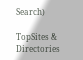Search)

TopSites & Directories